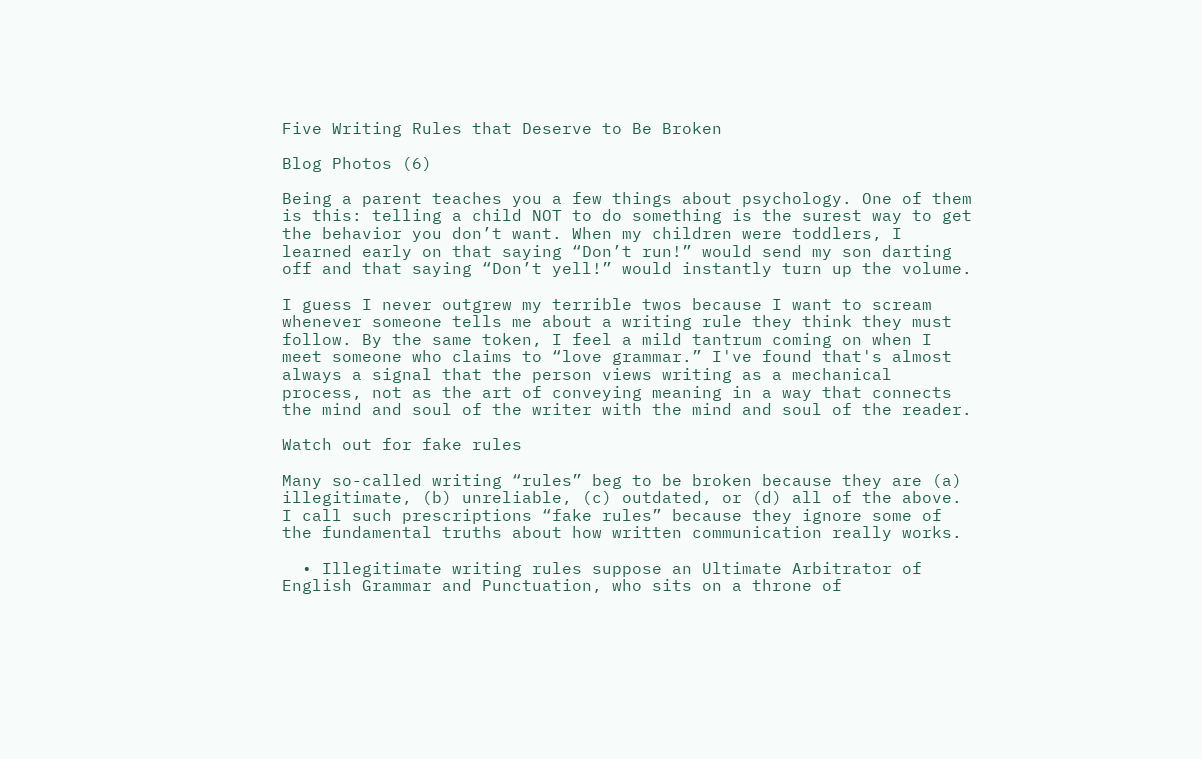Five Writing Rules that Deserve to Be Broken

Blog Photos (6)

Being a parent teaches you a few things about psychology. One of them is this: telling a child NOT to do something is the surest way to get the behavior you don’t want. When my children were toddlers, I learned early on that saying “Don’t run!” would send my son darting off and that saying “Don’t yell!” would instantly turn up the volume.

I guess I never outgrew my terrible twos because I want to scream whenever someone tells me about a writing rule they think they must follow. By the same token, I feel a mild tantrum coming on when I meet someone who claims to “love grammar.” I've found that's almost always a signal that the person views writing as a mechanical process, not as the art of conveying meaning in a way that connects the mind and soul of the writer with the mind and soul of the reader.

Watch out for fake rules

Many so-called writing “rules” beg to be broken because they are (a) illegitimate, (b) unreliable, (c) outdated, or (d) all of the above.  I call such prescriptions “fake rules” because they ignore some of the fundamental truths about how written communication really works.

  • Illegitimate writing rules suppose an Ultimate Arbitrator of English Grammar and Punctuation, who sits on a throne of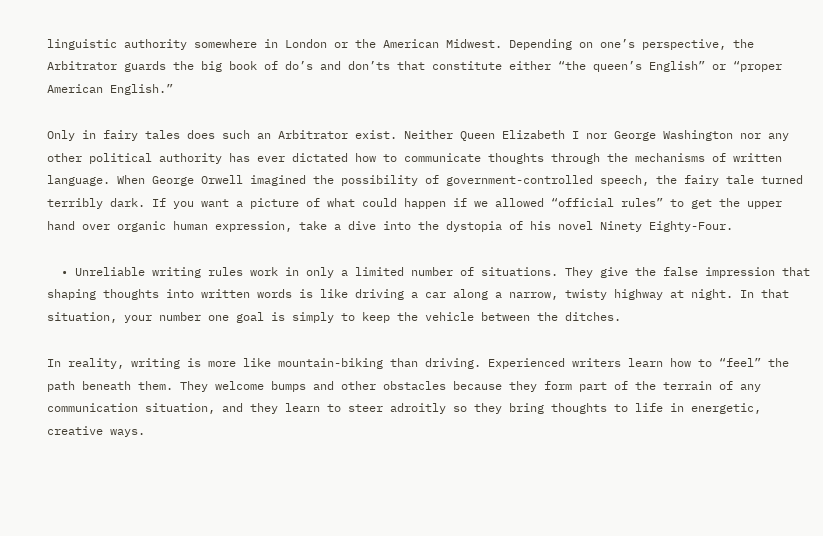linguistic authority somewhere in London or the American Midwest. Depending on one’s perspective, the Arbitrator guards the big book of do’s and don’ts that constitute either “the queen’s English” or “proper American English.”

Only in fairy tales does such an Arbitrator exist. Neither Queen Elizabeth I nor George Washington nor any other political authority has ever dictated how to communicate thoughts through the mechanisms of written language. When George Orwell imagined the possibility of government-controlled speech, the fairy tale turned terribly dark. If you want a picture of what could happen if we allowed “official rules” to get the upper hand over organic human expression, take a dive into the dystopia of his novel Ninety Eighty-Four.

  • Unreliable writing rules work in only a limited number of situations. They give the false impression that shaping thoughts into written words is like driving a car along a narrow, twisty highway at night. In that situation, your number one goal is simply to keep the vehicle between the ditches.

In reality, writing is more like mountain-biking than driving. Experienced writers learn how to “feel” the path beneath them. They welcome bumps and other obstacles because they form part of the terrain of any communication situation, and they learn to steer adroitly so they bring thoughts to life in energetic, creative ways.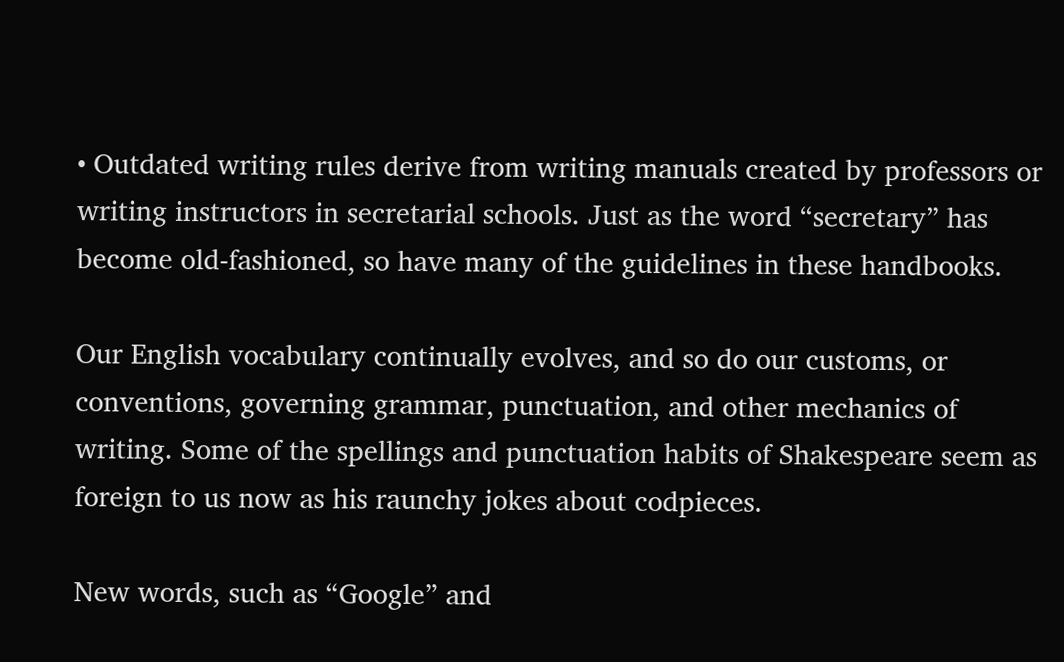• Outdated writing rules derive from writing manuals created by professors or writing instructors in secretarial schools. Just as the word “secretary” has become old-fashioned, so have many of the guidelines in these handbooks.

Our English vocabulary continually evolves, and so do our customs, or conventions, governing grammar, punctuation, and other mechanics of writing. Some of the spellings and punctuation habits of Shakespeare seem as foreign to us now as his raunchy jokes about codpieces.

New words, such as “Google” and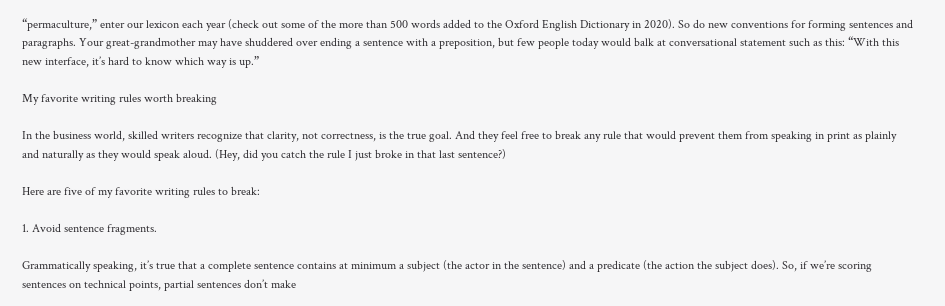“permaculture,” enter our lexicon each year (check out some of the more than 500 words added to the Oxford English Dictionary in 2020). So do new conventions for forming sentences and paragraphs. Your great-grandmother may have shuddered over ending a sentence with a preposition, but few people today would balk at conversational statement such as this: “With this new interface, it’s hard to know which way is up.”

My favorite writing rules worth breaking

In the business world, skilled writers recognize that clarity, not correctness, is the true goal. And they feel free to break any rule that would prevent them from speaking in print as plainly and naturally as they would speak aloud. (Hey, did you catch the rule I just broke in that last sentence?)

Here are five of my favorite writing rules to break:

1. Avoid sentence fragments.

Grammatically speaking, it’s true that a complete sentence contains at minimum a subject (the actor in the sentence) and a predicate (the action the subject does). So, if we’re scoring sentences on technical points, partial sentences don’t make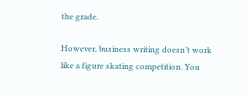the grade.

However, business writing doesn’t work like a figure skating competition. You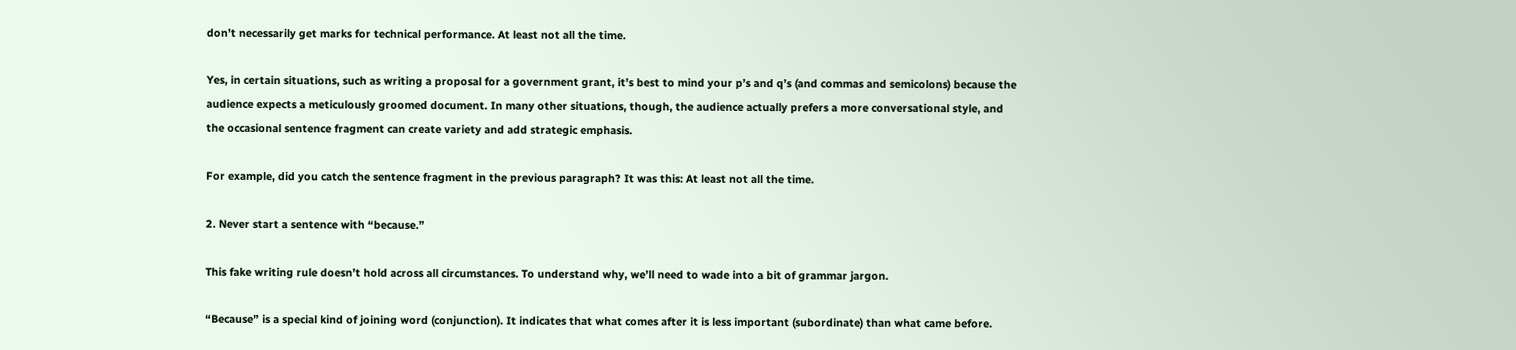don’t necessarily get marks for technical performance. At least not all the time.

Yes, in certain situations, such as writing a proposal for a government grant, it’s best to mind your p’s and q’s (and commas and semicolons) because the audience expects a meticulously groomed document. In many other situations, though, the audience actually prefers a more conversational style, and the occasional sentence fragment can create variety and add strategic emphasis.

For example, did you catch the sentence fragment in the previous paragraph? It was this: At least not all the time.

2. Never start a sentence with “because.”

This fake writing rule doesn’t hold across all circumstances. To understand why, we’ll need to wade into a bit of grammar jargon.

“Because” is a special kind of joining word (conjunction). It indicates that what comes after it is less important (subordinate) than what came before.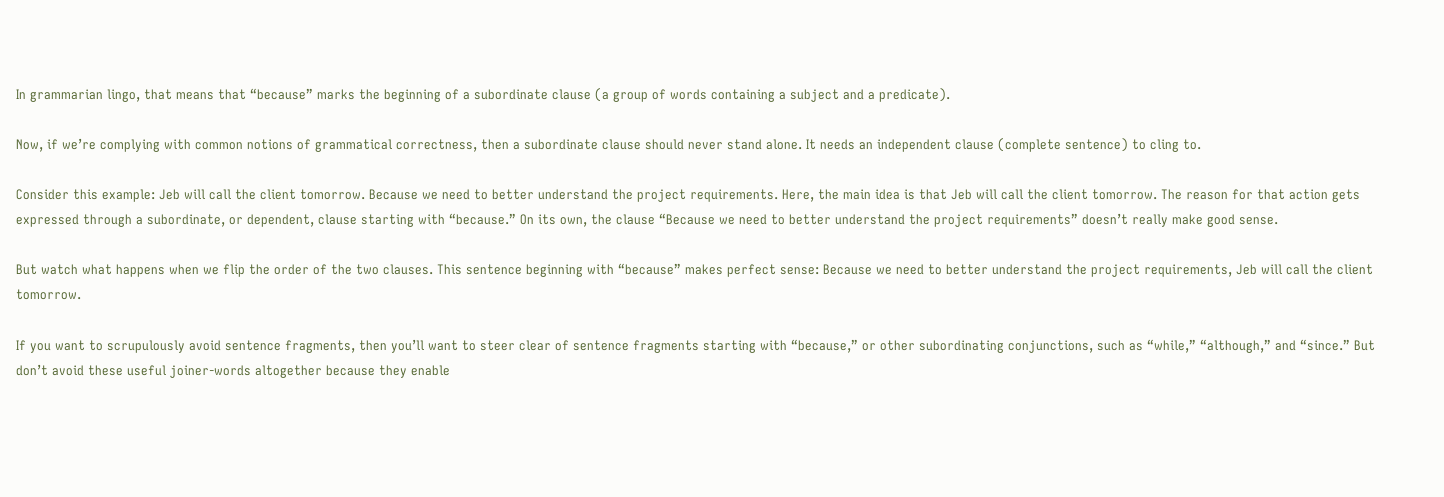In grammarian lingo, that means that “because” marks the beginning of a subordinate clause (a group of words containing a subject and a predicate).

Now, if we’re complying with common notions of grammatical correctness, then a subordinate clause should never stand alone. It needs an independent clause (complete sentence) to cling to.

Consider this example: Jeb will call the client tomorrow. Because we need to better understand the project requirements. Here, the main idea is that Jeb will call the client tomorrow. The reason for that action gets expressed through a subordinate, or dependent, clause starting with “because.” On its own, the clause “Because we need to better understand the project requirements” doesn’t really make good sense.

But watch what happens when we flip the order of the two clauses. This sentence beginning with “because” makes perfect sense: Because we need to better understand the project requirements, Jeb will call the client tomorrow.

If you want to scrupulously avoid sentence fragments, then you’ll want to steer clear of sentence fragments starting with “because,” or other subordinating conjunctions, such as “while,” “although,” and “since.” But don’t avoid these useful joiner-words altogether because they enable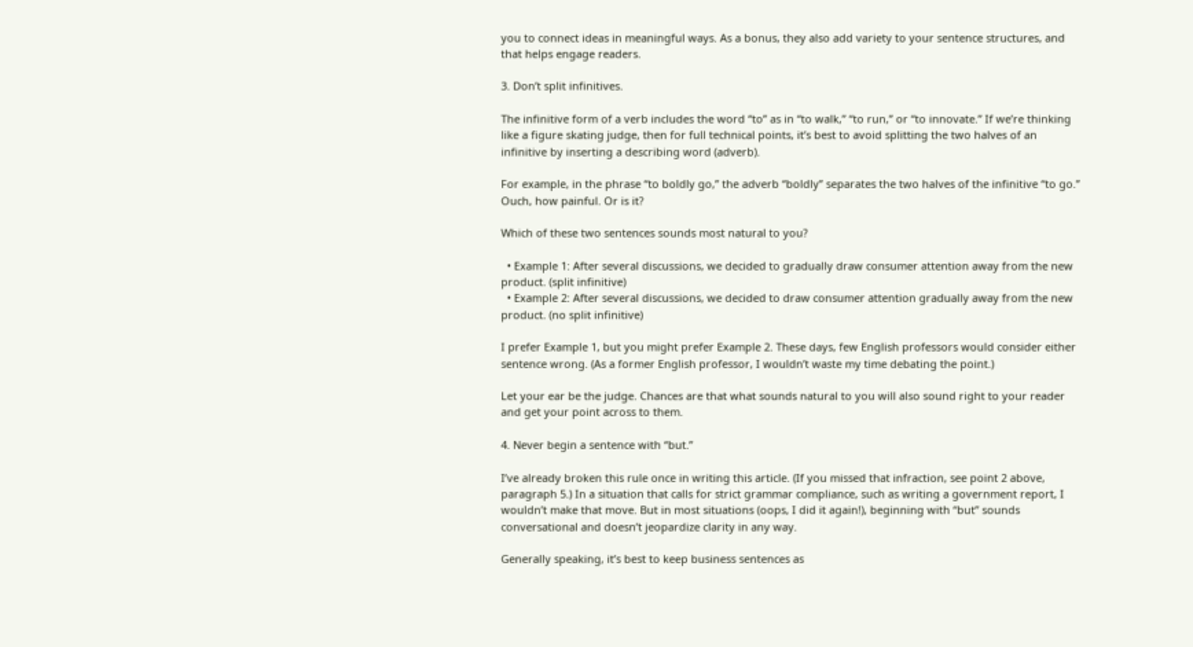you to connect ideas in meaningful ways. As a bonus, they also add variety to your sentence structures, and that helps engage readers.

3. Don’t split infinitives.

The infinitive form of a verb includes the word “to” as in “to walk,” “to run,” or “to innovate.” If we’re thinking like a figure skating judge, then for full technical points, it’s best to avoid splitting the two halves of an infinitive by inserting a describing word (adverb).

For example, in the phrase “to boldly go,” the adverb “boldly” separates the two halves of the infinitive “to go.” Ouch, how painful. Or is it?

Which of these two sentences sounds most natural to you?

  • Example 1: After several discussions, we decided to gradually draw consumer attention away from the new product. (split infinitive)
  • Example 2: After several discussions, we decided to draw consumer attention gradually away from the new product. (no split infinitive)

I prefer Example 1, but you might prefer Example 2. These days, few English professors would consider either sentence wrong. (As a former English professor, I wouldn’t waste my time debating the point.)

Let your ear be the judge. Chances are that what sounds natural to you will also sound right to your reader and get your point across to them.

4. Never begin a sentence with “but.”

I’ve already broken this rule once in writing this article. (If you missed that infraction, see point 2 above, paragraph 5.) In a situation that calls for strict grammar compliance, such as writing a government report, I wouldn’t make that move. But in most situations (oops, I did it again!), beginning with “but” sounds conversational and doesn’t jeopardize clarity in any way.

Generally speaking, it’s best to keep business sentences as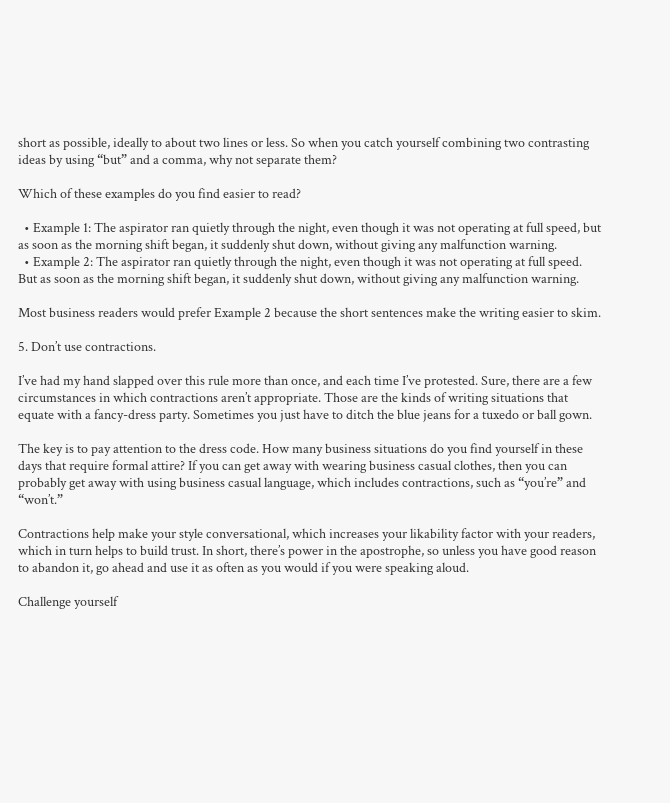short as possible, ideally to about two lines or less. So when you catch yourself combining two contrasting ideas by using “but” and a comma, why not separate them?

Which of these examples do you find easier to read?

  • Example 1: The aspirator ran quietly through the night, even though it was not operating at full speed, but as soon as the morning shift began, it suddenly shut down, without giving any malfunction warning.
  • Example 2: The aspirator ran quietly through the night, even though it was not operating at full speed. But as soon as the morning shift began, it suddenly shut down, without giving any malfunction warning.

Most business readers would prefer Example 2 because the short sentences make the writing easier to skim.

5. Don’t use contractions.

I’ve had my hand slapped over this rule more than once, and each time I’ve protested. Sure, there are a few circumstances in which contractions aren’t appropriate. Those are the kinds of writing situations that equate with a fancy-dress party. Sometimes you just have to ditch the blue jeans for a tuxedo or ball gown.

The key is to pay attention to the dress code. How many business situations do you find yourself in these days that require formal attire? If you can get away with wearing business casual clothes, then you can probably get away with using business casual language, which includes contractions, such as “you’re” and “won’t.”

Contractions help make your style conversational, which increases your likability factor with your readers, which in turn helps to build trust. In short, there’s power in the apostrophe, so unless you have good reason to abandon it, go ahead and use it as often as you would if you were speaking aloud.

Challenge yourself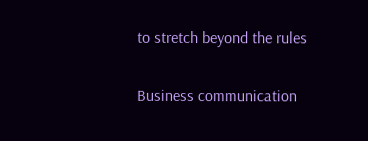to stretch beyond the rules

Business communication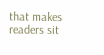that makes readers sit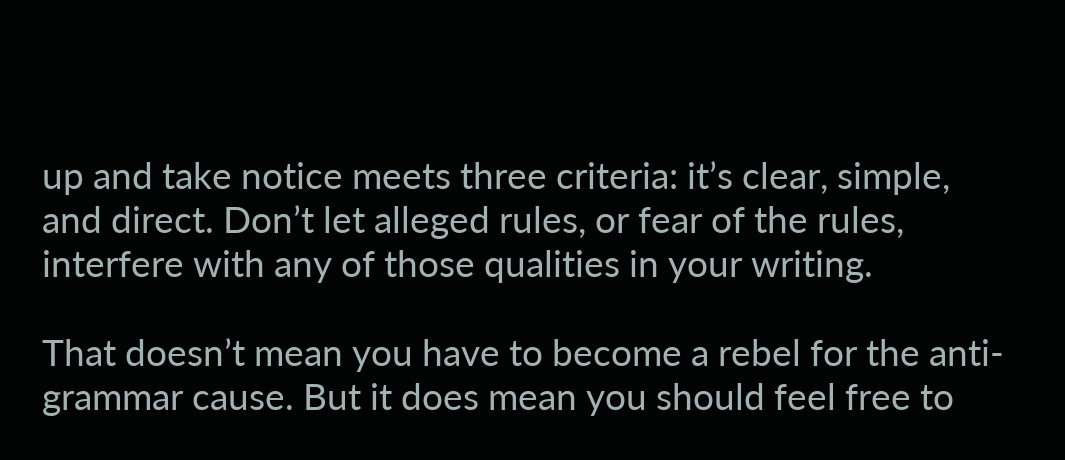up and take notice meets three criteria: it’s clear, simple, and direct. Don’t let alleged rules, or fear of the rules, interfere with any of those qualities in your writing.

That doesn’t mean you have to become a rebel for the anti-grammar cause. But it does mean you should feel free to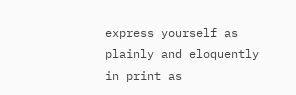express yourself as plainly and eloquently in print as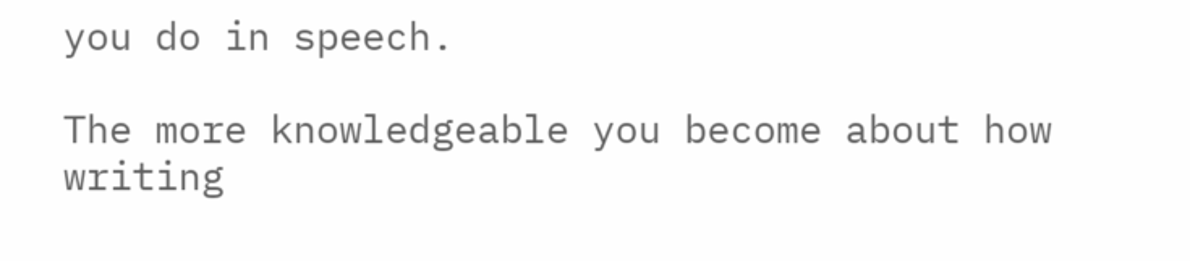you do in speech.

The more knowledgeable you become about how writing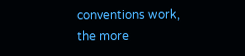conventions work, the more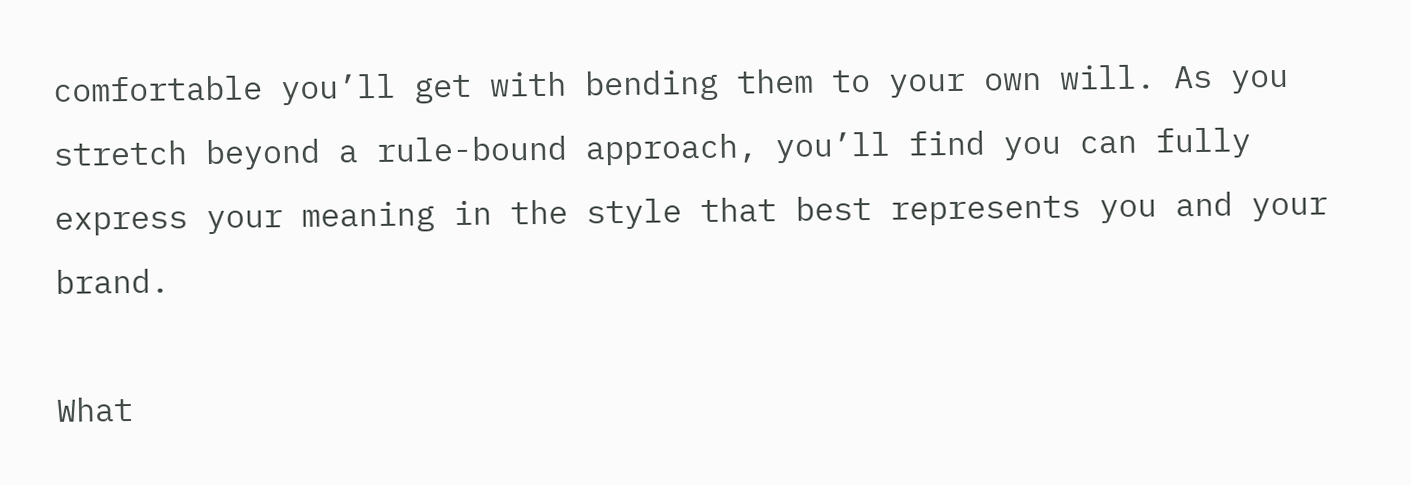comfortable you’ll get with bending them to your own will. As you stretch beyond a rule-bound approach, you’ll find you can fully express your meaning in the style that best represents you and your brand.

What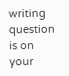writing question is on your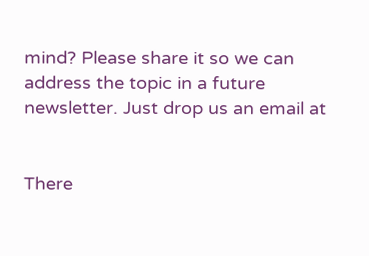mind? Please share it so we can address the topic in a future newsletter. Just drop us an email at


There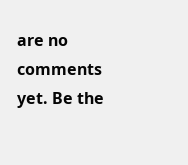are no comments yet. Be the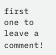first one to leave a comment!